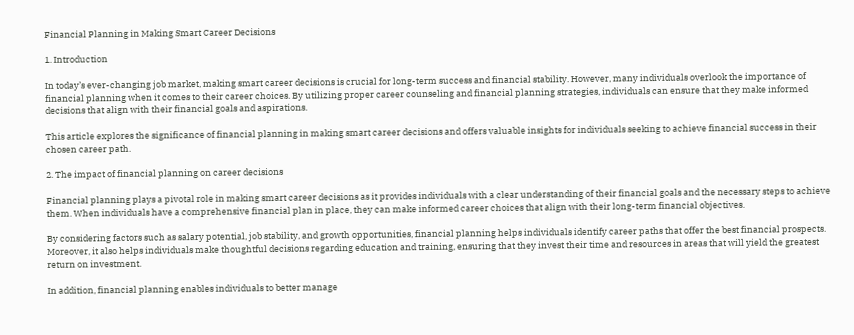Financial Planning in Making Smart Career Decisions

1. Introduction

In today’s ever-changing job market, making smart career decisions is crucial for long-term success and financial stability. However, many individuals overlook the importance of financial planning when it comes to their career choices. By utilizing proper career counseling and financial planning strategies, individuals can ensure that they make informed decisions that align with their financial goals and aspirations.

This article explores the significance of financial planning in making smart career decisions and offers valuable insights for individuals seeking to achieve financial success in their chosen career path.

2. The impact of financial planning on career decisions

Financial planning plays a pivotal role in making smart career decisions as it provides individuals with a clear understanding of their financial goals and the necessary steps to achieve them. When individuals have a comprehensive financial plan in place, they can make informed career choices that align with their long-term financial objectives.

By considering factors such as salary potential, job stability, and growth opportunities, financial planning helps individuals identify career paths that offer the best financial prospects. Moreover, it also helps individuals make thoughtful decisions regarding education and training, ensuring that they invest their time and resources in areas that will yield the greatest return on investment.

In addition, financial planning enables individuals to better manage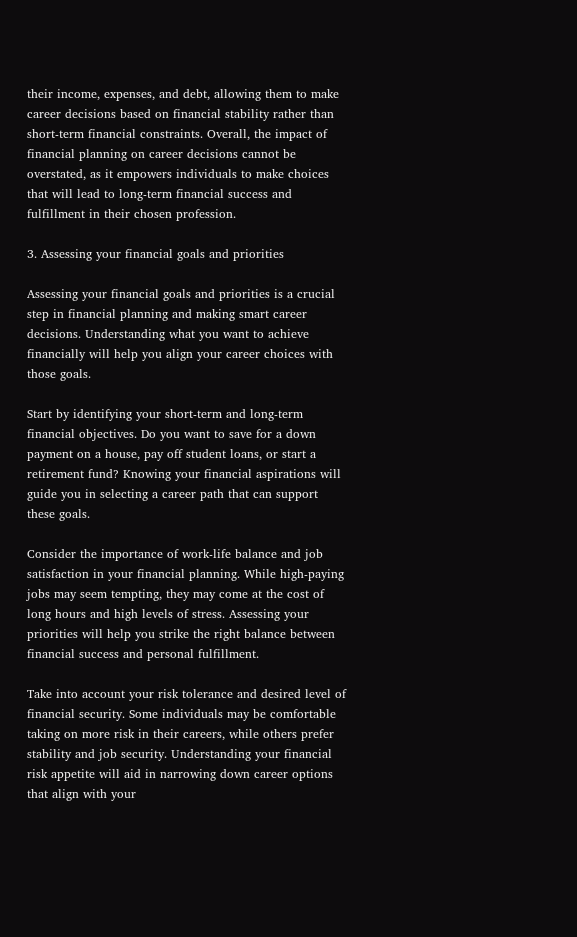their income, expenses, and debt, allowing them to make career decisions based on financial stability rather than short-term financial constraints. Overall, the impact of financial planning on career decisions cannot be overstated, as it empowers individuals to make choices that will lead to long-term financial success and fulfillment in their chosen profession.

3. Assessing your financial goals and priorities

Assessing your financial goals and priorities is a crucial step in financial planning and making smart career decisions. Understanding what you want to achieve financially will help you align your career choices with those goals.

Start by identifying your short-term and long-term financial objectives. Do you want to save for a down payment on a house, pay off student loans, or start a retirement fund? Knowing your financial aspirations will guide you in selecting a career path that can support these goals.

Consider the importance of work-life balance and job satisfaction in your financial planning. While high-paying jobs may seem tempting, they may come at the cost of long hours and high levels of stress. Assessing your priorities will help you strike the right balance between financial success and personal fulfillment.

Take into account your risk tolerance and desired level of financial security. Some individuals may be comfortable taking on more risk in their careers, while others prefer stability and job security. Understanding your financial risk appetite will aid in narrowing down career options that align with your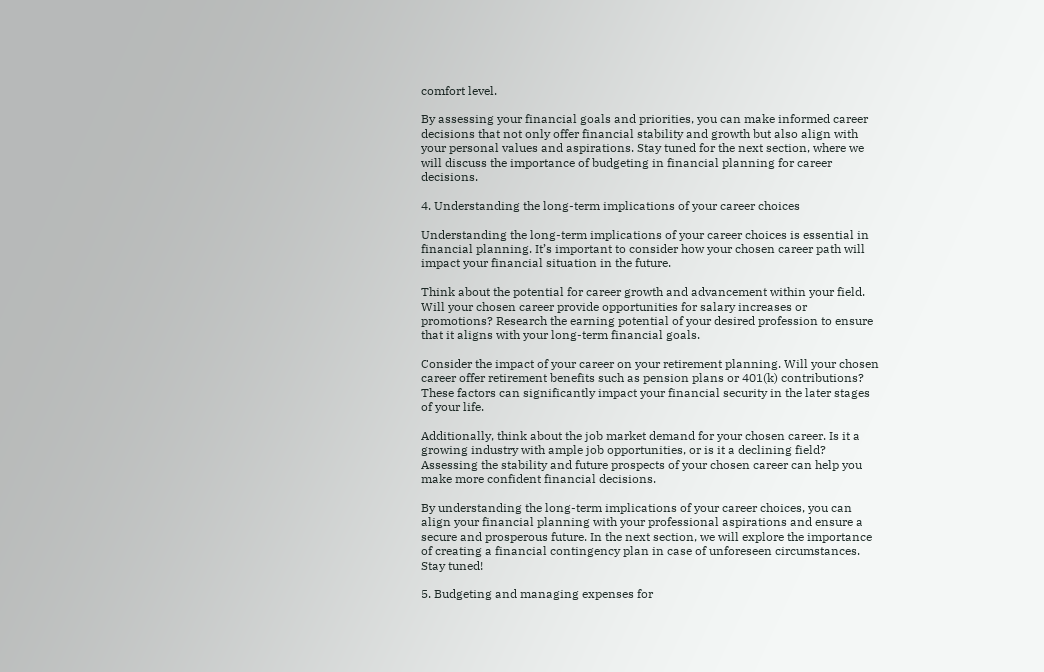comfort level.

By assessing your financial goals and priorities, you can make informed career decisions that not only offer financial stability and growth but also align with your personal values and aspirations. Stay tuned for the next section, where we will discuss the importance of budgeting in financial planning for career decisions.

4. Understanding the long-term implications of your career choices

Understanding the long-term implications of your career choices is essential in financial planning. It’s important to consider how your chosen career path will impact your financial situation in the future.

Think about the potential for career growth and advancement within your field. Will your chosen career provide opportunities for salary increases or promotions? Research the earning potential of your desired profession to ensure that it aligns with your long-term financial goals.

Consider the impact of your career on your retirement planning. Will your chosen career offer retirement benefits such as pension plans or 401(k) contributions? These factors can significantly impact your financial security in the later stages of your life.

Additionally, think about the job market demand for your chosen career. Is it a growing industry with ample job opportunities, or is it a declining field? Assessing the stability and future prospects of your chosen career can help you make more confident financial decisions.

By understanding the long-term implications of your career choices, you can align your financial planning with your professional aspirations and ensure a secure and prosperous future. In the next section, we will explore the importance of creating a financial contingency plan in case of unforeseen circumstances. Stay tuned!

5. Budgeting and managing expenses for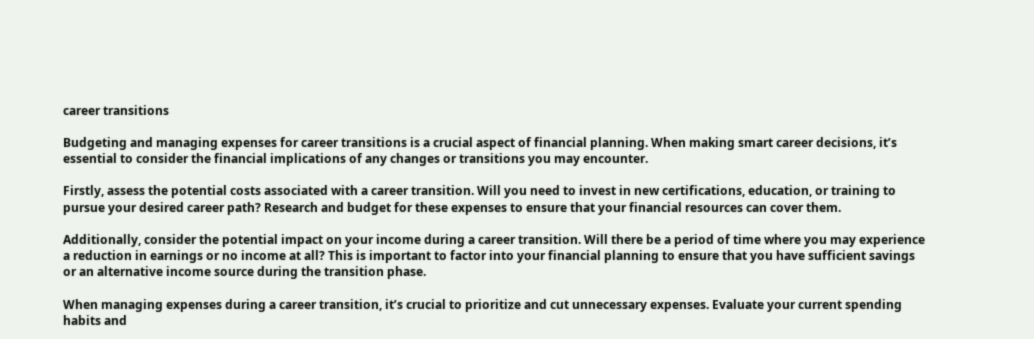career transitions

Budgeting and managing expenses for career transitions is a crucial aspect of financial planning. When making smart career decisions, it’s essential to consider the financial implications of any changes or transitions you may encounter.

Firstly, assess the potential costs associated with a career transition. Will you need to invest in new certifications, education, or training to pursue your desired career path? Research and budget for these expenses to ensure that your financial resources can cover them.

Additionally, consider the potential impact on your income during a career transition. Will there be a period of time where you may experience a reduction in earnings or no income at all? This is important to factor into your financial planning to ensure that you have sufficient savings or an alternative income source during the transition phase.

When managing expenses during a career transition, it’s crucial to prioritize and cut unnecessary expenses. Evaluate your current spending habits and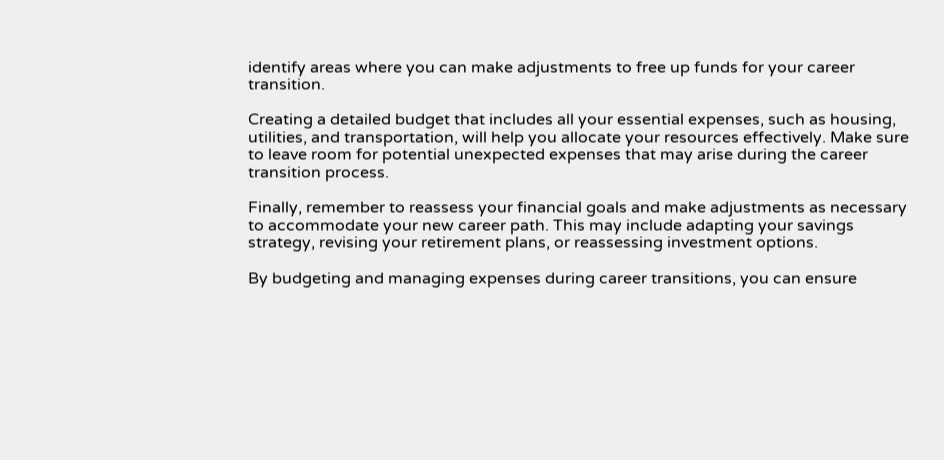identify areas where you can make adjustments to free up funds for your career transition.

Creating a detailed budget that includes all your essential expenses, such as housing, utilities, and transportation, will help you allocate your resources effectively. Make sure to leave room for potential unexpected expenses that may arise during the career transition process.

Finally, remember to reassess your financial goals and make adjustments as necessary to accommodate your new career path. This may include adapting your savings strategy, revising your retirement plans, or reassessing investment options.

By budgeting and managing expenses during career transitions, you can ensure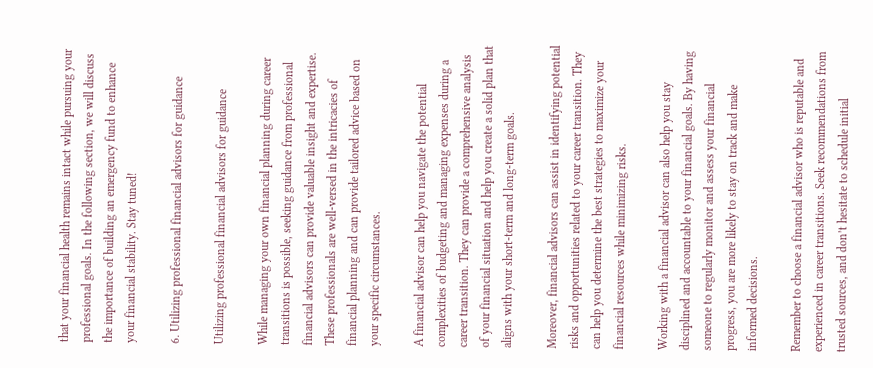that your financial health remains intact while pursuing your professional goals. In the following section, we will discuss the importance of building an emergency fund to enhance your financial stability. Stay tuned!

6. Utilizing professional financial advisors for guidance

Utilizing professional financial advisors for guidance

While managing your own financial planning during career transitions is possible, seeking guidance from professional financial advisors can provide valuable insight and expertise. These professionals are well-versed in the intricacies of financial planning and can provide tailored advice based on your specific circumstances.

A financial advisor can help you navigate the potential complexities of budgeting and managing expenses during a career transition. They can provide a comprehensive analysis of your financial situation and help you create a solid plan that aligns with your short-term and long-term goals.

Moreover, financial advisors can assist in identifying potential risks and opportunities related to your career transition. They can help you determine the best strategies to maximize your financial resources while minimizing risks.

Working with a financial advisor can also help you stay disciplined and accountable to your financial goals. By having someone to regularly monitor and assess your financial progress, you are more likely to stay on track and make informed decisions.

Remember to choose a financial advisor who is reputable and experienced in career transitions. Seek recommendations from trusted sources, and don’t hesitate to schedule initial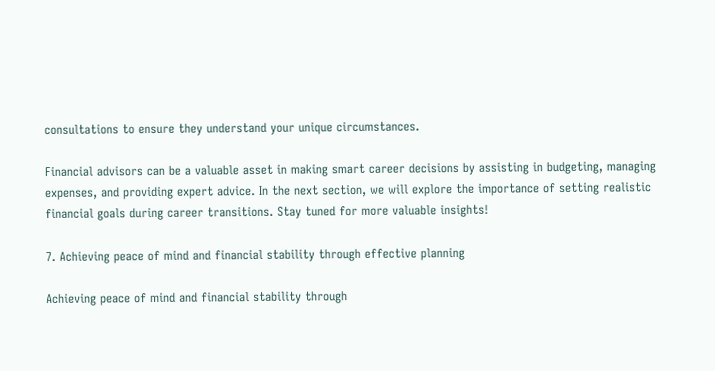consultations to ensure they understand your unique circumstances.

Financial advisors can be a valuable asset in making smart career decisions by assisting in budgeting, managing expenses, and providing expert advice. In the next section, we will explore the importance of setting realistic financial goals during career transitions. Stay tuned for more valuable insights!

7. Achieving peace of mind and financial stability through effective planning

Achieving peace of mind and financial stability through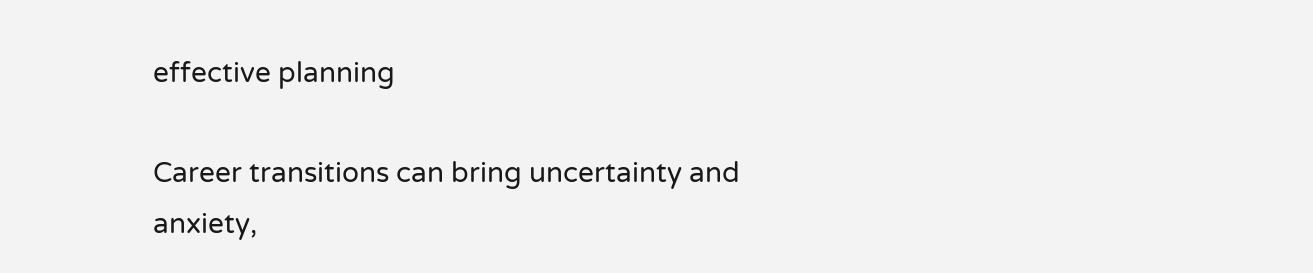effective planning

Career transitions can bring uncertainty and anxiety,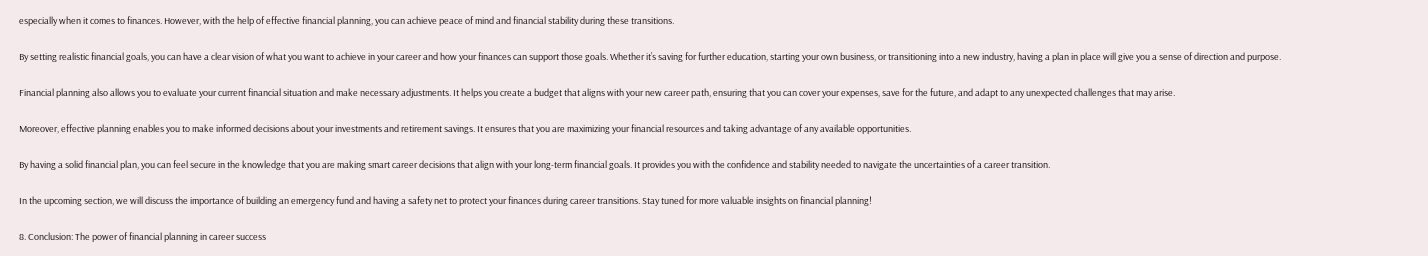especially when it comes to finances. However, with the help of effective financial planning, you can achieve peace of mind and financial stability during these transitions.

By setting realistic financial goals, you can have a clear vision of what you want to achieve in your career and how your finances can support those goals. Whether it’s saving for further education, starting your own business, or transitioning into a new industry, having a plan in place will give you a sense of direction and purpose.

Financial planning also allows you to evaluate your current financial situation and make necessary adjustments. It helps you create a budget that aligns with your new career path, ensuring that you can cover your expenses, save for the future, and adapt to any unexpected challenges that may arise.

Moreover, effective planning enables you to make informed decisions about your investments and retirement savings. It ensures that you are maximizing your financial resources and taking advantage of any available opportunities.

By having a solid financial plan, you can feel secure in the knowledge that you are making smart career decisions that align with your long-term financial goals. It provides you with the confidence and stability needed to navigate the uncertainties of a career transition.

In the upcoming section, we will discuss the importance of building an emergency fund and having a safety net to protect your finances during career transitions. Stay tuned for more valuable insights on financial planning!

8. Conclusion: The power of financial planning in career success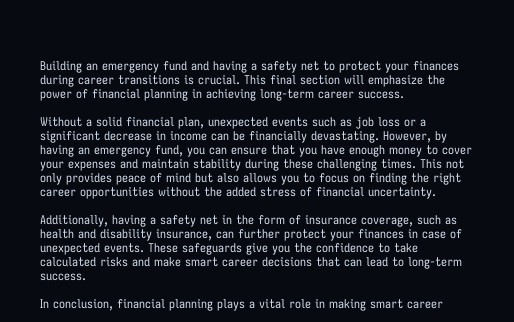Building an emergency fund and having a safety net to protect your finances during career transitions is crucial. This final section will emphasize the power of financial planning in achieving long-term career success.

Without a solid financial plan, unexpected events such as job loss or a significant decrease in income can be financially devastating. However, by having an emergency fund, you can ensure that you have enough money to cover your expenses and maintain stability during these challenging times. This not only provides peace of mind but also allows you to focus on finding the right career opportunities without the added stress of financial uncertainty.

Additionally, having a safety net in the form of insurance coverage, such as health and disability insurance, can further protect your finances in case of unexpected events. These safeguards give you the confidence to take calculated risks and make smart career decisions that can lead to long-term success.

In conclusion, financial planning plays a vital role in making smart career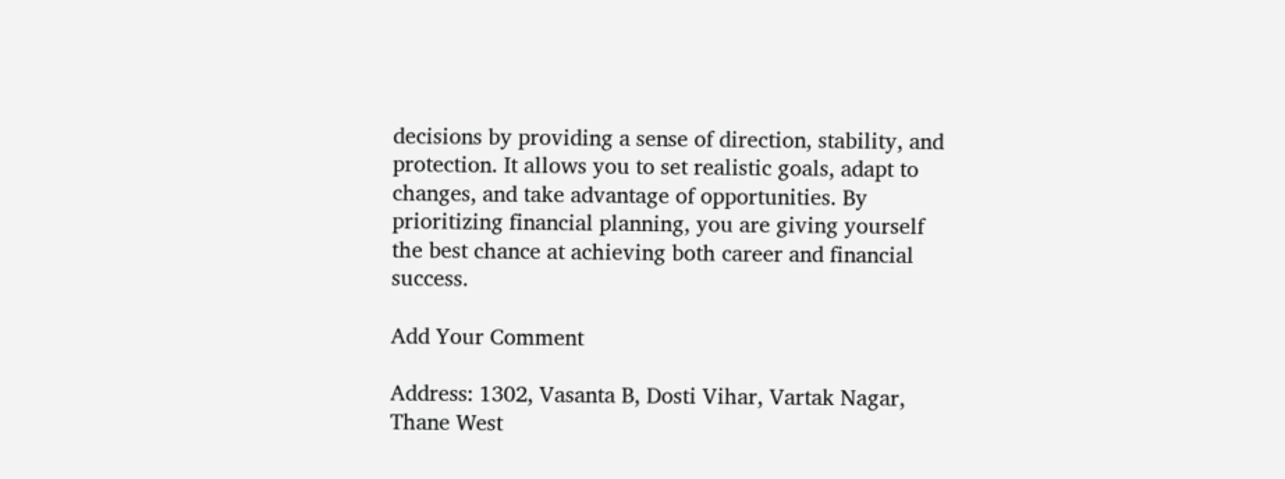decisions by providing a sense of direction, stability, and protection. It allows you to set realistic goals, adapt to changes, and take advantage of opportunities. By prioritizing financial planning, you are giving yourself the best chance at achieving both career and financial success.

Add Your Comment

Address: 1302, Vasanta B, Dosti Vihar, Vartak Nagar, Thane West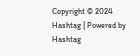Copyright © 2024 Hashtag | Powered by Hashtag